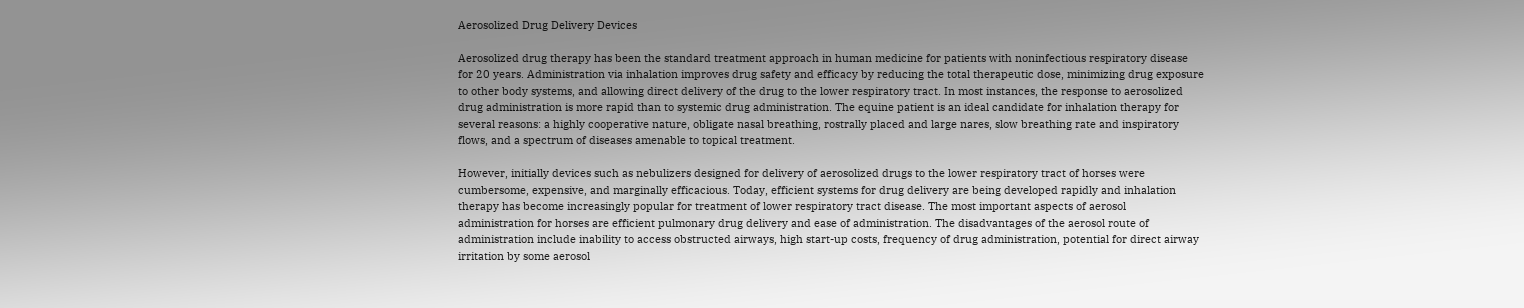Aerosolized Drug Delivery Devices

Aerosolized drug therapy has been the standard treatment approach in human medicine for patients with noninfectious respiratory disease for 20 years. Administration via inhalation improves drug safety and efficacy by reducing the total therapeutic dose, minimizing drug exposure to other body systems, and allowing direct delivery of the drug to the lower respiratory tract. In most instances, the response to aerosolized drug administration is more rapid than to systemic drug administration. The equine patient is an ideal candidate for inhalation therapy for several reasons: a highly cooperative nature, obligate nasal breathing, rostrally placed and large nares, slow breathing rate and inspiratory flows, and a spectrum of diseases amenable to topical treatment.

However, initially devices such as nebulizers designed for delivery of aerosolized drugs to the lower respiratory tract of horses were cumbersome, expensive, and marginally efficacious. Today, efficient systems for drug delivery are being developed rapidly and inhalation therapy has become increasingly popular for treatment of lower respiratory tract disease. The most important aspects of aerosol administration for horses are efficient pulmonary drug delivery and ease of administration. The disadvantages of the aerosol route of administration include inability to access obstructed airways, high start-up costs, frequency of drug administration, potential for direct airway irritation by some aerosol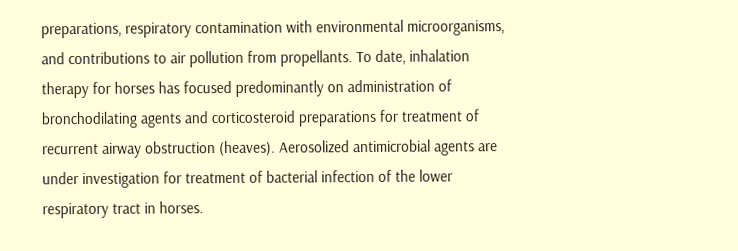preparations, respiratory contamination with environmental microorganisms, and contributions to air pollution from propellants. To date, inhalation therapy for horses has focused predominantly on administration of bronchodilating agents and corticosteroid preparations for treatment of recurrent airway obstruction (heaves). Aerosolized antimicrobial agents are under investigation for treatment of bacterial infection of the lower respiratory tract in horses.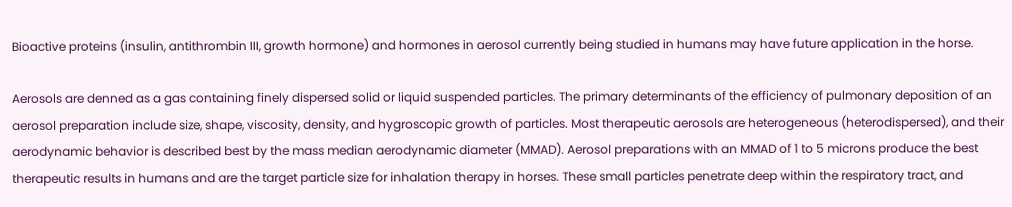Bioactive proteins (insulin, antithrombin III, growth hormone) and hormones in aerosol currently being studied in humans may have future application in the horse.

Aerosols are denned as a gas containing finely dispersed solid or liquid suspended particles. The primary determinants of the efficiency of pulmonary deposition of an aerosol preparation include size, shape, viscosity, density, and hygroscopic growth of particles. Most therapeutic aerosols are heterogeneous (heterodispersed), and their aerodynamic behavior is described best by the mass median aerodynamic diameter (MMAD). Aerosol preparations with an MMAD of 1 to 5 microns produce the best therapeutic results in humans and are the target particle size for inhalation therapy in horses. These small particles penetrate deep within the respiratory tract, and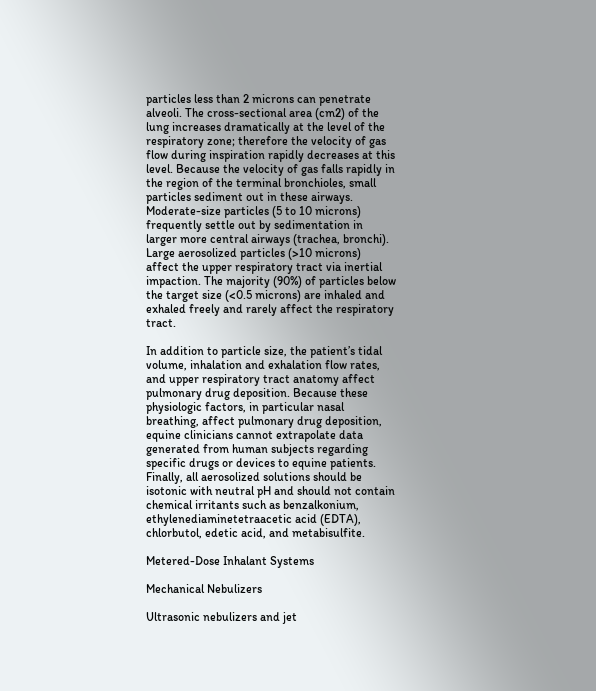particles less than 2 microns can penetrate alveoli. The cross-sectional area (cm2) of the lung increases dramatically at the level of the respiratory zone; therefore the velocity of gas flow during inspiration rapidly decreases at this level. Because the velocity of gas falls rapidly in the region of the terminal bronchioles, small particles sediment out in these airways. Moderate-size particles (5 to 10 microns) frequently settle out by sedimentation in larger more central airways (trachea, bronchi). Large aerosolized particles (>10 microns) affect the upper respiratory tract via inertial impaction. The majority (90%) of particles below the target size (<0.5 microns) are inhaled and exhaled freely and rarely affect the respiratory tract.

In addition to particle size, the patient’s tidal volume, inhalation and exhalation flow rates, and upper respiratory tract anatomy affect pulmonary drug deposition. Because these physiologic factors, in particular nasal breathing, affect pulmonary drug deposition, equine clinicians cannot extrapolate data generated from human subjects regarding specific drugs or devices to equine patients. Finally, all aerosolized solutions should be isotonic with neutral pH and should not contain chemical irritants such as benzalkonium, ethylenediaminetetraacetic acid (EDTA), chlorbutol, edetic acid, and metabisulfite.

Metered-Dose Inhalant Systems

Mechanical Nebulizers

Ultrasonic nebulizers and jet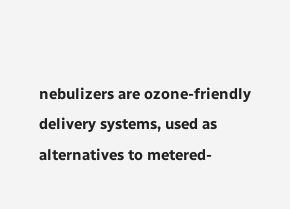nebulizers are ozone-friendly delivery systems, used as alternatives to metered-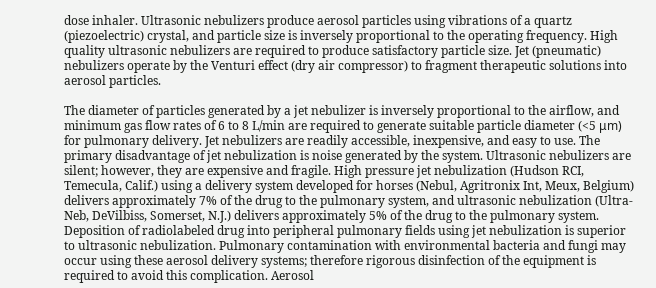dose inhaler. Ultrasonic nebulizers produce aerosol particles using vibrations of a quartz (piezoelectric) crystal, and particle size is inversely proportional to the operating frequency. High quality ultrasonic nebulizers are required to produce satisfactory particle size. Jet (pneumatic) nebulizers operate by the Venturi effect (dry air compressor) to fragment therapeutic solutions into aerosol particles.

The diameter of particles generated by a jet nebulizer is inversely proportional to the airflow, and minimum gas flow rates of 6 to 8 L/min are required to generate suitable particle diameter (<5 μm) for pulmonary delivery. Jet nebulizers are readily accessible, inexpensive, and easy to use. The primary disadvantage of jet nebulization is noise generated by the system. Ultrasonic nebulizers are silent; however, they are expensive and fragile. High pressure jet nebulization (Hudson RCI, Temecula, Calif.) using a delivery system developed for horses (Nebul, Agritronix Int, Meux, Belgium) delivers approximately 7% of the drug to the pulmonary system, and ultrasonic nebulization (Ultra-Neb, DeVilbiss, Somerset, N.J.) delivers approximately 5% of the drug to the pulmonary system. Deposition of radiolabeled drug into peripheral pulmonary fields using jet nebulization is superior to ultrasonic nebulization. Pulmonary contamination with environmental bacteria and fungi may occur using these aerosol delivery systems; therefore rigorous disinfection of the equipment is required to avoid this complication. Aerosol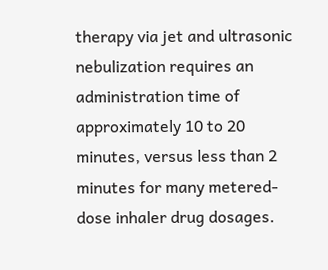therapy via jet and ultrasonic nebulization requires an administration time of approximately 10 to 20 minutes, versus less than 2 minutes for many metered-dose inhaler drug dosages.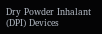Dry Powder Inhalant (DPI) Devices